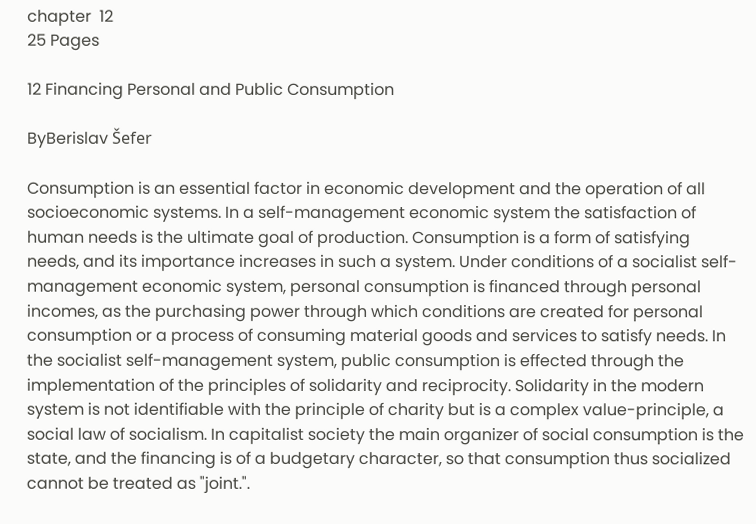chapter  12
25 Pages

12 Financing Personal and Public Consumption

ByBerislav Šefer

Consumption is an essential factor in economic development and the operation of all socioeconomic systems. In a self-management economic system the satisfaction of human needs is the ultimate goal of production. Consumption is a form of satisfying needs, and its importance increases in such a system. Under conditions of a socialist self-management economic system, personal consumption is financed through personal incomes, as the purchasing power through which conditions are created for personal consumption or a process of consuming material goods and services to satisfy needs. In the socialist self-management system, public consumption is effected through the implementation of the principles of solidarity and reciprocity. Solidarity in the modern system is not identifiable with the principle of charity but is a complex value-principle, a social law of socialism. In capitalist society the main organizer of social consumption is the state, and the financing is of a budgetary character, so that consumption thus socialized cannot be treated as "joint.".